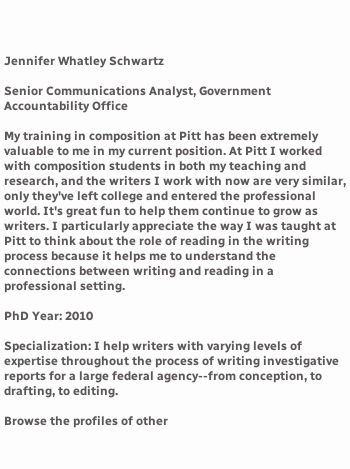Jennifer Whatley Schwartz

Senior Communications Analyst, Government Accountability Office

My training in composition at Pitt has been extremely valuable to me in my current position. At Pitt I worked with composition students in both my teaching and research, and the writers I work with now are very similar, only they've left college and entered the professional world. It's great fun to help them continue to grow as writers. I particularly appreciate the way I was taught at Pitt to think about the role of reading in the writing process because it helps me to understand the connections between writing and reading in a professional setting.

PhD Year: 2010

Specialization: I help writers with varying levels of expertise throughout the process of writing investigative reports for a large federal agency--from conception, to drafting, to editing.

Browse the profiles of other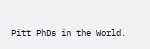Pitt PhDs in the World.